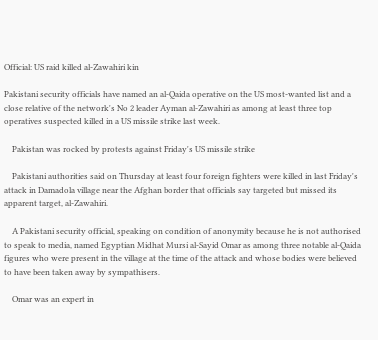Official: US raid killed al-Zawahiri kin

Pakistani security officials have named an al-Qaida operative on the US most-wanted list and a close relative of the network's No 2 leader Ayman al-Zawahiri as among at least three top operatives suspected killed in a US missile strike last week.

    Pakistan was rocked by protests against Friday's US missile strike

    Pakistani authorities said on Thursday at least four foreign fighters were killed in last Friday's attack in Damadola village near the Afghan border that officials say targeted but missed its apparent target, al-Zawahiri.

    A Pakistani security official, speaking on condition of anonymity because he is not authorised to speak to media, named Egyptian Midhat Mursi al-Sayid Omar as among three notable al-Qaida figures who were present in the village at the time of the attack and whose bodies were believed to have been taken away by sympathisers.

    Omar was an expert in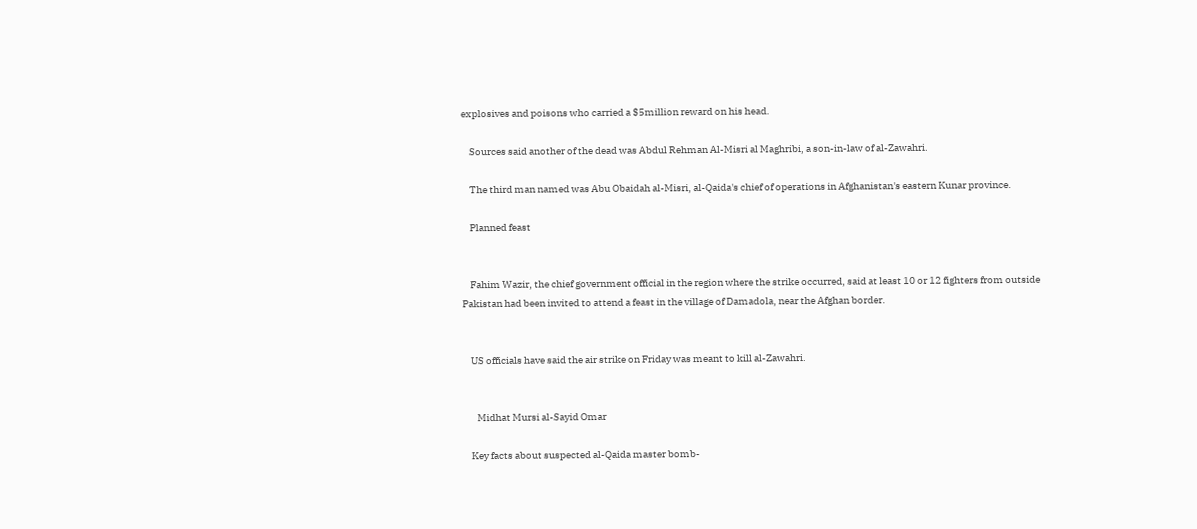explosives and poisons who carried a $5million reward on his head.

    Sources said another of the dead was Abdul Rehman Al-Misri al Maghribi, a son-in-law of al-Zawahri.

    The third man named was Abu Obaidah al-Misri, al-Qaida's chief of operations in Afghanistan's eastern Kunar province.

    Planned feast


    Fahim Wazir, the chief government official in the region where the strike occurred, said at least 10 or 12 fighters from outside Pakistan had been invited to attend a feast in the village of Damadola, near the Afghan border.


    US officials have said the air strike on Friday was meant to kill al-Zawahri.


       Midhat Mursi al-Sayid Omar

    Key facts about suspected al-Qaida master bomb-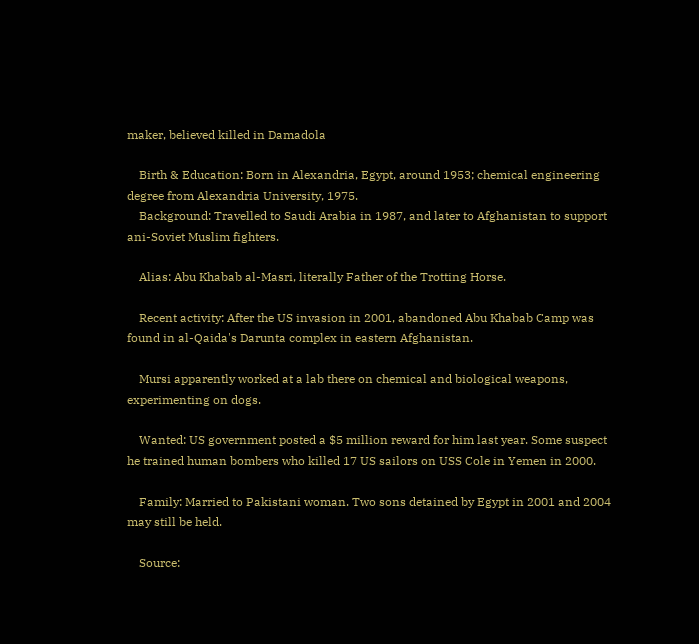maker, believed killed in Damadola

    Birth & Education: Born in Alexandria, Egypt, around 1953; chemical engineering degree from Alexandria University, 1975.
    Background: Travelled to Saudi Arabia in 1987, and later to Afghanistan to support ani-Soviet Muslim fighters.

    Alias: Abu Khabab al-Masri, literally Father of the Trotting Horse.

    Recent activity: After the US invasion in 2001, abandoned Abu Khabab Camp was found in al-Qaida's Darunta complex in eastern Afghanistan.

    Mursi apparently worked at a lab there on chemical and biological weapons, experimenting on dogs.

    Wanted: US government posted a $5 million reward for him last year. Some suspect he trained human bombers who killed 17 US sailors on USS Cole in Yemen in 2000.

    Family: Married to Pakistani woman. Two sons detained by Egypt in 2001 and 2004 may still be held.

    Source: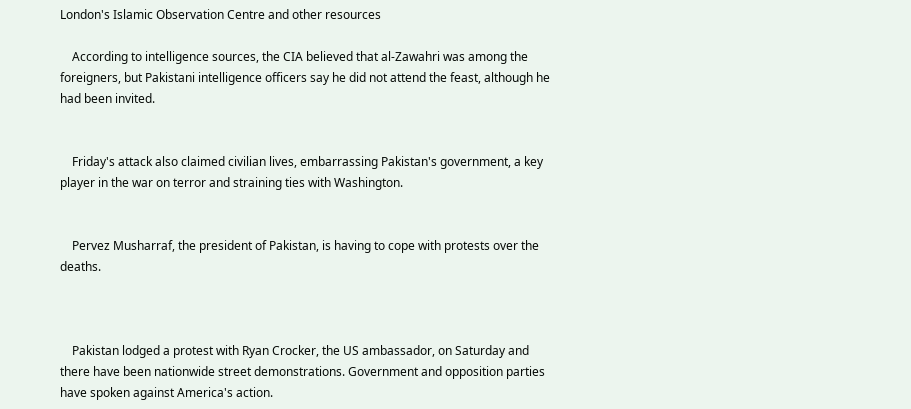London's Islamic Observation Centre and other resources

    According to intelligence sources, the CIA believed that al-Zawahri was among the foreigners, but Pakistani intelligence officers say he did not attend the feast, although he had been invited.


    Friday's attack also claimed civilian lives, embarrassing Pakistan's government, a key player in the war on terror and straining ties with Washington.


    Pervez Musharraf, the president of Pakistan, is having to cope with protests over the deaths.



    Pakistan lodged a protest with Ryan Crocker, the US ambassador, on Saturday and there have been nationwide street demonstrations. Government and opposition parties have spoken against America's action.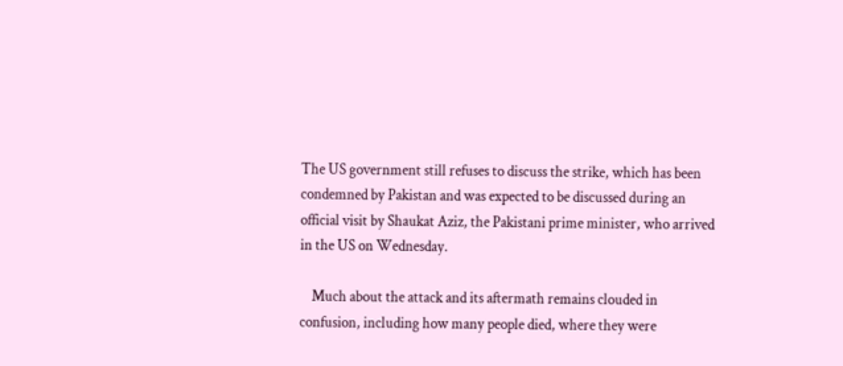The US government still refuses to discuss the strike, which has been condemned by Pakistan and was expected to be discussed during an official visit by Shaukat Aziz, the Pakistani prime minister, who arrived in the US on Wednesday.

    Much about the attack and its aftermath remains clouded in confusion, including how many people died, where they were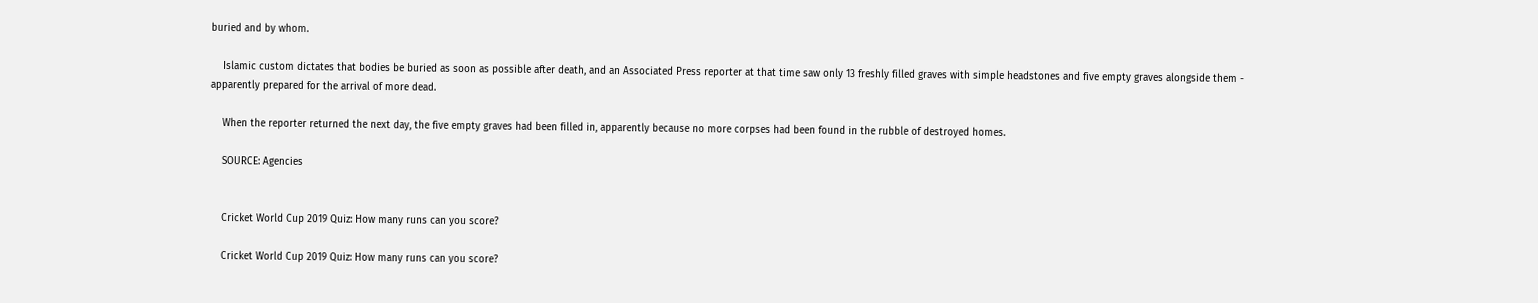buried and by whom.

    Islamic custom dictates that bodies be buried as soon as possible after death, and an Associated Press reporter at that time saw only 13 freshly filled graves with simple headstones and five empty graves alongside them - apparently prepared for the arrival of more dead.

    When the reporter returned the next day, the five empty graves had been filled in, apparently because no more corpses had been found in the rubble of destroyed homes.

    SOURCE: Agencies


    Cricket World Cup 2019 Quiz: How many runs can you score?

    Cricket World Cup 2019 Quiz: How many runs can you score?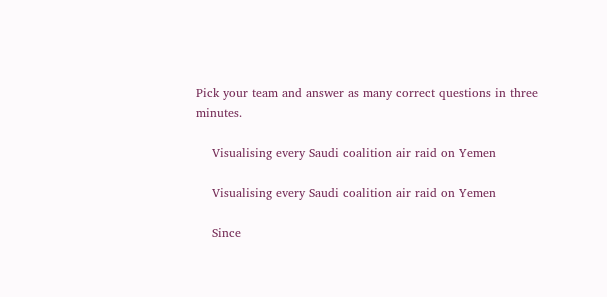Pick your team and answer as many correct questions in three minutes.

    Visualising every Saudi coalition air raid on Yemen

    Visualising every Saudi coalition air raid on Yemen

    Since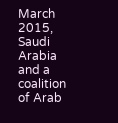March 2015, Saudi Arabia and a coalition of Arab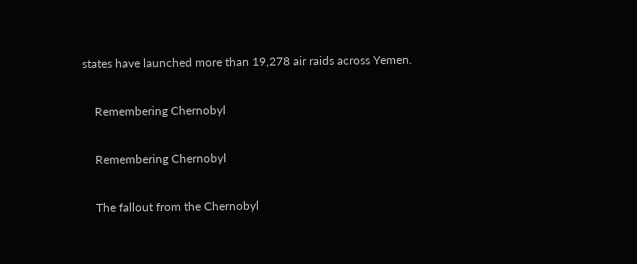states have launched more than 19,278 air raids across Yemen.

    Remembering Chernobyl

    Remembering Chernobyl

    The fallout from the Chernobyl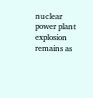nuclear power plant explosion remains as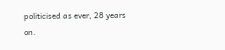politicised as ever, 28 years on.